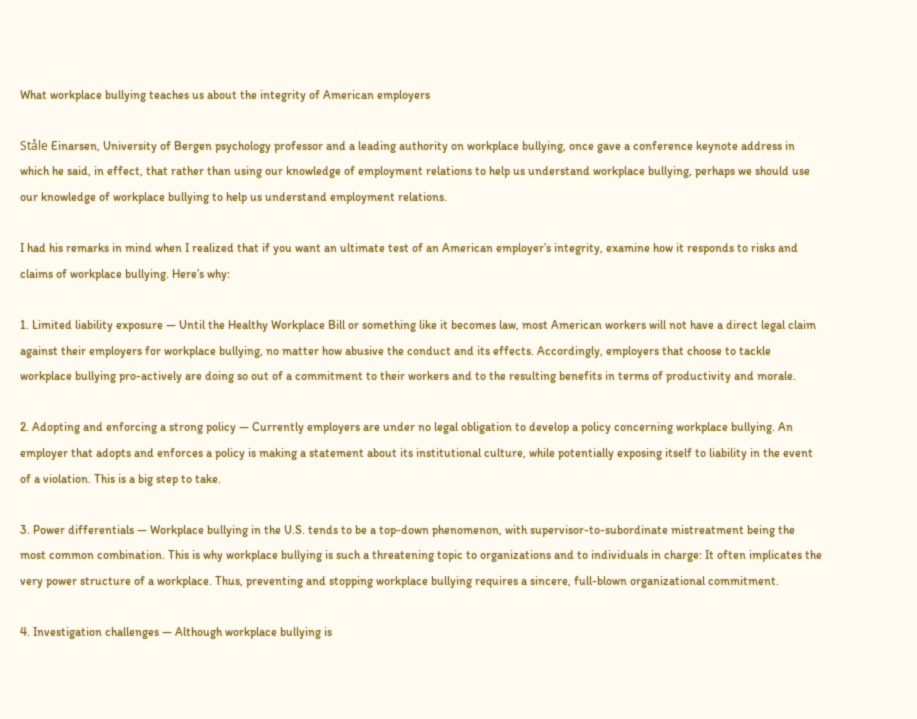What workplace bullying teaches us about the integrity of American employers

Ståle Einarsen, University of Bergen psychology professor and a leading authority on workplace bullying, once gave a conference keynote address in which he said, in effect, that rather than using our knowledge of employment relations to help us understand workplace bullying, perhaps we should use our knowledge of workplace bullying to help us understand employment relations.

I had his remarks in mind when I realized that if you want an ultimate test of an American employer’s integrity, examine how it responds to risks and claims of workplace bullying. Here’s why:

1. Limited liability exposure — Until the Healthy Workplace Bill or something like it becomes law, most American workers will not have a direct legal claim against their employers for workplace bullying, no matter how abusive the conduct and its effects. Accordingly, employers that choose to tackle workplace bullying pro-actively are doing so out of a commitment to their workers and to the resulting benefits in terms of productivity and morale.

2. Adopting and enforcing a strong policy — Currently employers are under no legal obligation to develop a policy concerning workplace bullying. An employer that adopts and enforces a policy is making a statement about its institutional culture, while potentially exposing itself to liability in the event of a violation. This is a big step to take.

3. Power differentials — Workplace bullying in the U.S. tends to be a top-down phenomenon, with supervisor-to-subordinate mistreatment being the most common combination. This is why workplace bullying is such a threatening topic to organizations and to individuals in charge: It often implicates the very power structure of a workplace. Thus, preventing and stopping workplace bullying requires a sincere, full-blown organizational commitment.

4. Investigation challenges — Although workplace bullying is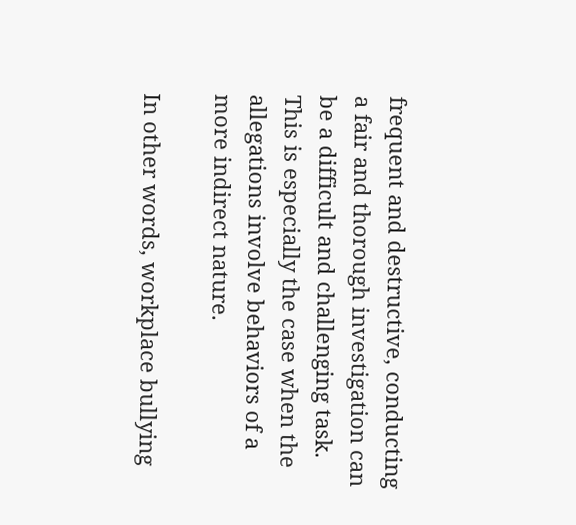frequent and destructive, conducting a fair and thorough investigation can be a difficult and challenging task. This is especially the case when the allegations involve behaviors of a more indirect nature.

In other words, workplace bullying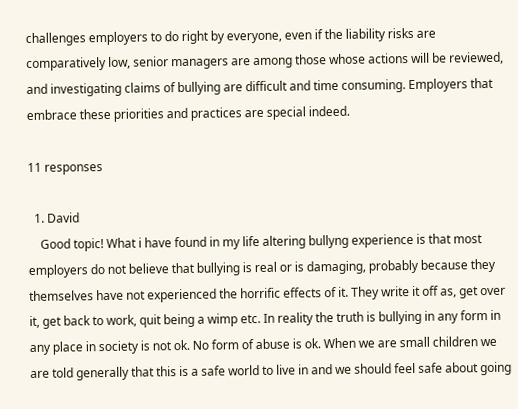challenges employers to do right by everyone, even if the liability risks are comparatively low, senior managers are among those whose actions will be reviewed, and investigating claims of bullying are difficult and time consuming. Employers that embrace these priorities and practices are special indeed.

11 responses

  1. David
    Good topic! What i have found in my life altering bullyng experience is that most employers do not believe that bullying is real or is damaging, probably because they themselves have not experienced the horrific effects of it. They write it off as, get over it, get back to work, quit being a wimp etc. In reality the truth is bullying in any form in any place in society is not ok. No form of abuse is ok. When we are small children we are told generally that this is a safe world to live in and we should feel safe about going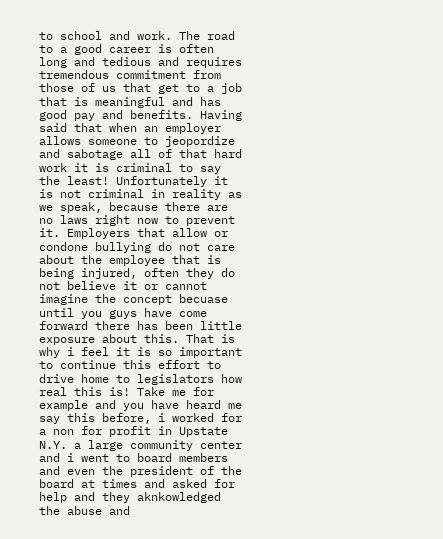to school and work. The road to a good career is often long and tedious and requires tremendous commitment from those of us that get to a job that is meaningful and has good pay and benefits. Having said that when an employer allows someone to jeopordize and sabotage all of that hard work it is criminal to say the least! Unfortunately it is not criminal in reality as we speak, because there are no laws right now to prevent it. Employers that allow or condone bullying do not care about the employee that is being injured, often they do not believe it or cannot imagine the concept becuase until you guys have come forward there has been little exposure about this. That is why i feel it is so important to continue this effort to drive home to legislators how real this is! Take me for example and you have heard me say this before, i worked for a non for profit in Upstate N.Y. a large community center and i went to board members and even the president of the board at times and asked for help and they aknkowledged the abuse and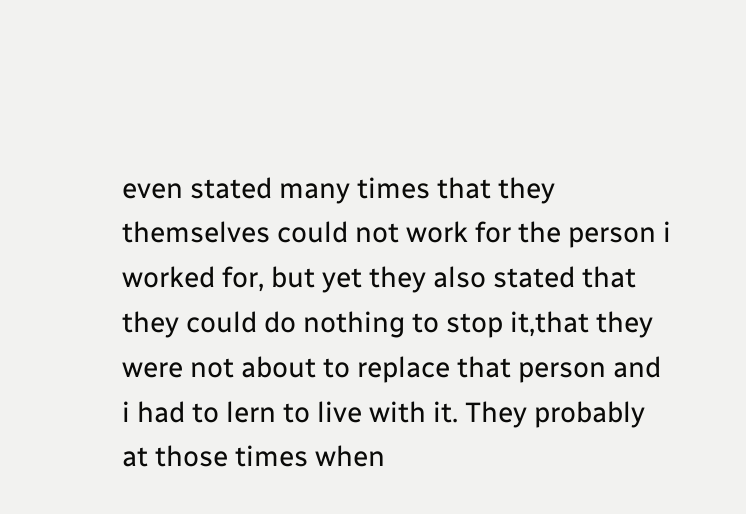even stated many times that they themselves could not work for the person i worked for, but yet they also stated that they could do nothing to stop it,that they were not about to replace that person and i had to lern to live with it. They probably at those times when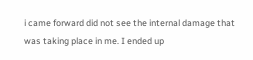i came forward did not see the internal damage that was taking place in me. I ended up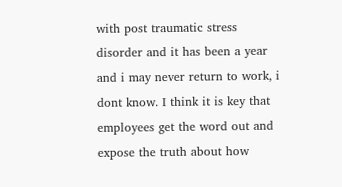with post traumatic stress disorder and it has been a year and i may never return to work, i dont know. I think it is key that employees get the word out and expose the truth about how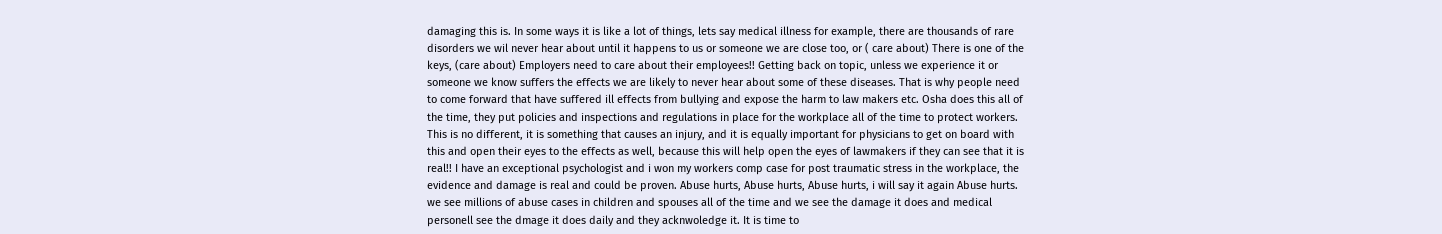damaging this is. In some ways it is like a lot of things, lets say medical illness for example, there are thousands of rare disorders we wil never hear about until it happens to us or someone we are close too, or ( care about) There is one of the keys, (care about) Employers need to care about their employees!! Getting back on topic, unless we experience it or someone we know suffers the effects we are likely to never hear about some of these diseases. That is why people need to come forward that have suffered ill effects from bullying and expose the harm to law makers etc. Osha does this all of the time, they put policies and inspections and regulations in place for the workplace all of the time to protect workers. This is no different, it is something that causes an injury, and it is equally important for physicians to get on board with this and open their eyes to the effects as well, because this will help open the eyes of lawmakers if they can see that it is real!! I have an exceptional psychologist and i won my workers comp case for post traumatic stress in the workplace, the evidence and damage is real and could be proven. Abuse hurts, Abuse hurts, Abuse hurts, i will say it again Abuse hurts. we see millions of abuse cases in children and spouses all of the time and we see the damage it does and medical personell see the dmage it does daily and they acknwoledge it. It is time to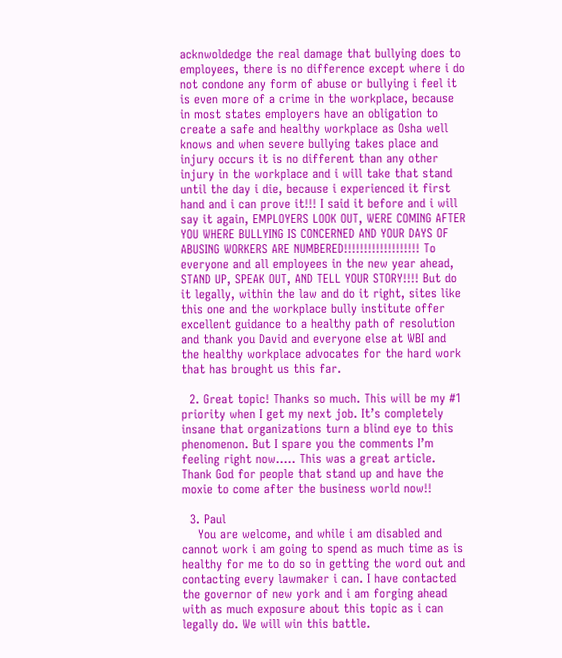acknwoldedge the real damage that bullying does to employees, there is no difference except where i do not condone any form of abuse or bullying i feel it is even more of a crime in the workplace, because in most states employers have an obligation to create a safe and healthy workplace as Osha well knows and when severe bullying takes place and injury occurs it is no different than any other injury in the workplace and i will take that stand until the day i die, because i experienced it first hand and i can prove it!!! I said it before and i will say it again, EMPLOYERS LOOK OUT, WERE COMING AFTER YOU WHERE BULLYING IS CONCERNED AND YOUR DAYS OF ABUSING WORKERS ARE NUMBERED!!!!!!!!!!!!!!!!!!! To everyone and all employees in the new year ahead, STAND UP, SPEAK OUT, AND TELL YOUR STORY!!!! But do it legally, within the law and do it right, sites like this one and the workplace bully institute offer excellent guidance to a healthy path of resolution and thank you David and everyone else at WBI and the healthy workplace advocates for the hard work that has brought us this far.

  2. Great topic! Thanks so much. This will be my #1 priority when I get my next job. It’s completely insane that organizations turn a blind eye to this phenomenon. But I spare you the comments I’m feeling right now….. This was a great article. Thank God for people that stand up and have the moxie to come after the business world now!!

  3. Paul
    You are welcome, and while i am disabled and cannot work i am going to spend as much time as is healthy for me to do so in getting the word out and contacting every lawmaker i can. I have contacted the governor of new york and i am forging ahead with as much exposure about this topic as i can legally do. We will win this battle.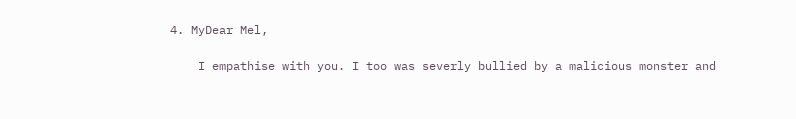4. MyDear Mel,

    I empathise with you. I too was severly bullied by a malicious monster and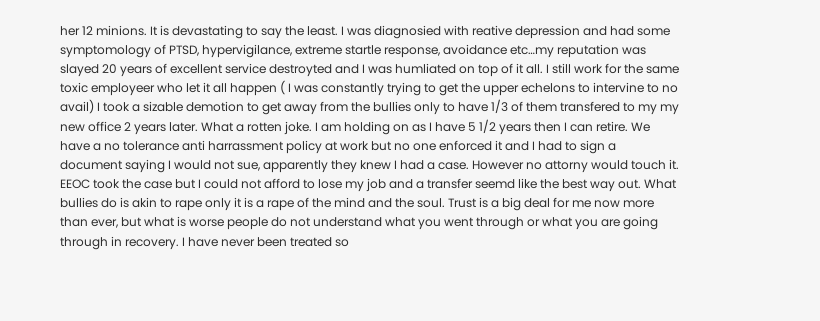her 12 minions. It is devastating to say the least. I was diagnosied with reative depression and had some symptomology of PTSD, hypervigilance, extreme startle response, avoidance etc…my reputation was slayed 20 years of excellent service destroyted and I was humliated on top of it all. I still work for the same toxic employeer who let it all happen ( I was constantly trying to get the upper echelons to intervine to no avail) I took a sizable demotion to get away from the bullies only to have 1/3 of them transfered to my my new office 2 years later. What a rotten joke. I am holding on as I have 5 1/2 years then I can retire. We have a no tolerance anti harrassment policy at work but no one enforced it and I had to sign a document saying I would not sue, apparently they knew I had a case. However no attorny would touch it. EEOC took the case but I could not afford to lose my job and a transfer seemd like the best way out. What bullies do is akin to rape only it is a rape of the mind and the soul. Trust is a big deal for me now more than ever, but what is worse people do not understand what you went through or what you are going through in recovery. I have never been treated so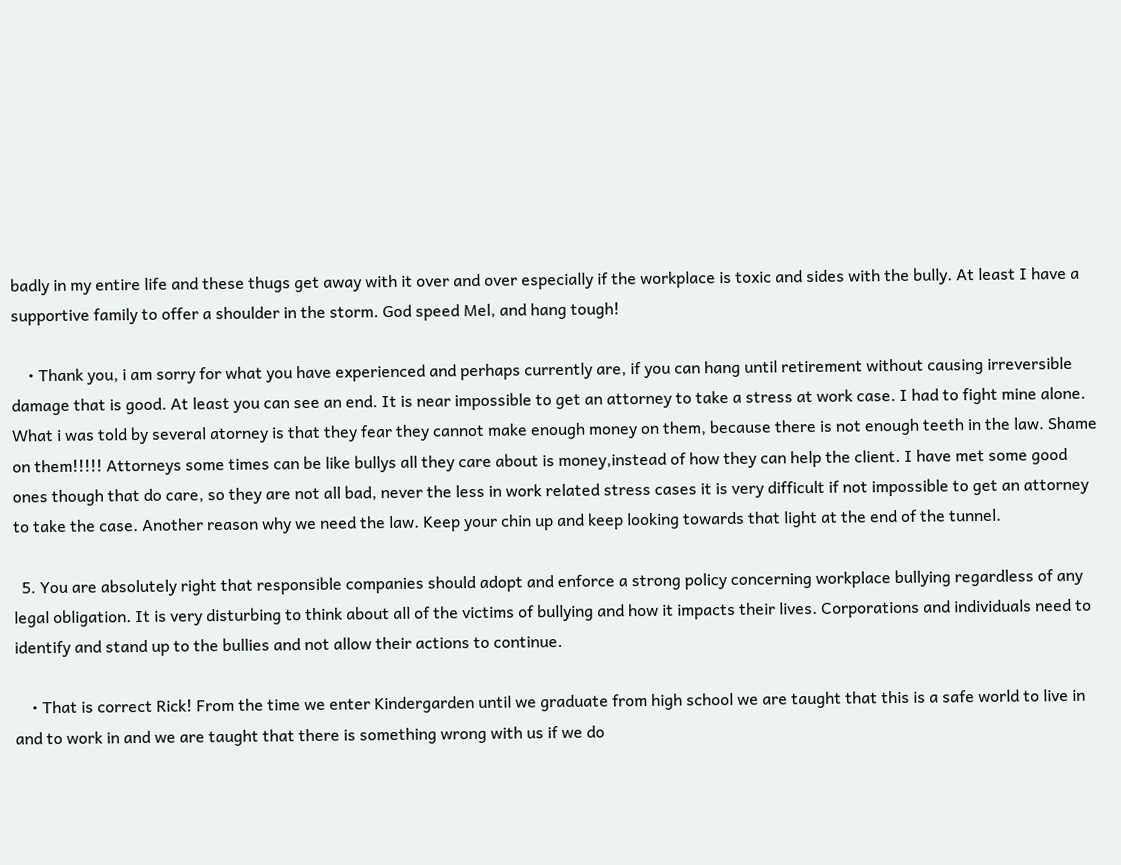badly in my entire life and these thugs get away with it over and over especially if the workplace is toxic and sides with the bully. At least I have a supportive family to offer a shoulder in the storm. God speed Mel, and hang tough!

    • Thank you, i am sorry for what you have experienced and perhaps currently are, if you can hang until retirement without causing irreversible damage that is good. At least you can see an end. It is near impossible to get an attorney to take a stress at work case. I had to fight mine alone. What i was told by several atorney is that they fear they cannot make enough money on them, because there is not enough teeth in the law. Shame on them!!!!! Attorneys some times can be like bullys all they care about is money,instead of how they can help the client. I have met some good ones though that do care, so they are not all bad, never the less in work related stress cases it is very difficult if not impossible to get an attorney to take the case. Another reason why we need the law. Keep your chin up and keep looking towards that light at the end of the tunnel.

  5. You are absolutely right that responsible companies should adopt and enforce a strong policy concerning workplace bullying regardless of any legal obligation. It is very disturbing to think about all of the victims of bullying and how it impacts their lives. Corporations and individuals need to identify and stand up to the bullies and not allow their actions to continue.

    • That is correct Rick! From the time we enter Kindergarden until we graduate from high school we are taught that this is a safe world to live in and to work in and we are taught that there is something wrong with us if we do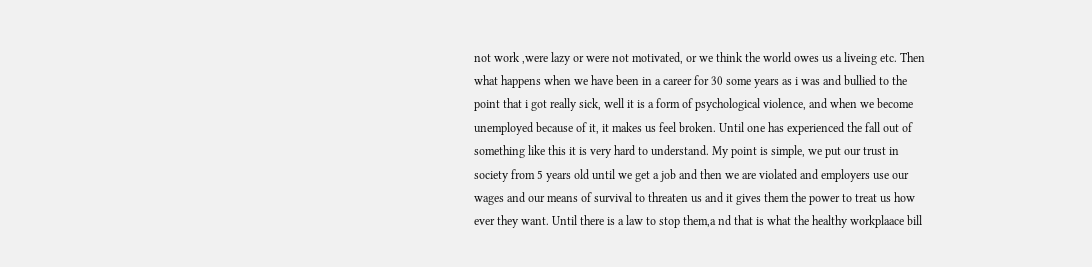not work ,were lazy or were not motivated, or we think the world owes us a liveing etc. Then what happens when we have been in a career for 30 some years as i was and bullied to the point that i got really sick, well it is a form of psychological violence, and when we become unemployed because of it, it makes us feel broken. Until one has experienced the fall out of something like this it is very hard to understand. My point is simple, we put our trust in society from 5 years old until we get a job and then we are violated and employers use our wages and our means of survival to threaten us and it gives them the power to treat us how ever they want. Until there is a law to stop them,a nd that is what the healthy workplaace bill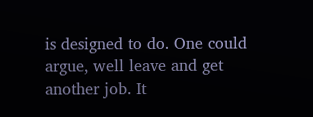is designed to do. One could argue, well leave and get another job. It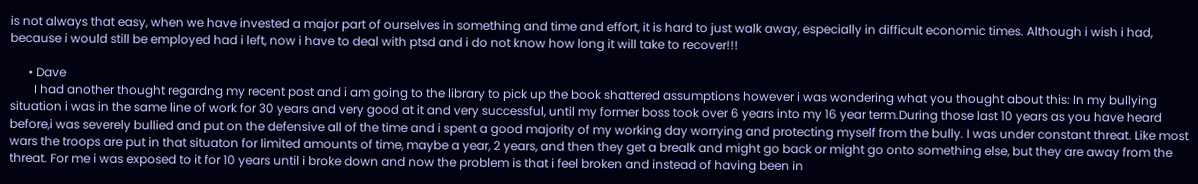is not always that easy, when we have invested a major part of ourselves in something and time and effort, it is hard to just walk away, especially in difficult economic times. Although i wish i had, because i would still be employed had i left, now i have to deal with ptsd and i do not know how long it will take to recover!!!

      • Dave
        I had another thought regardng my recent post and i am going to the library to pick up the book shattered assumptions however i was wondering what you thought about this: In my bullying situation i was in the same line of work for 30 years and very good at it and very successful, until my former boss took over 6 years into my 16 year term.During those last 10 years as you have heard before,i was severely bullied and put on the defensive all of the time and i spent a good majority of my working day worrying and protecting myself from the bully. I was under constant threat. Like most wars the troops are put in that situaton for limited amounts of time, maybe a year, 2 years, and then they get a brealk and might go back or might go onto something else, but they are away from the threat. For me i was exposed to it for 10 years until i broke down and now the problem is that i feel broken and instead of having been in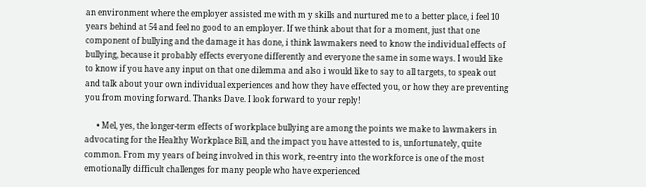an environment where the employer assisted me with m y skills and nurtured me to a better place, i feel 10 years behind at 54 and feel no good to an employer. If we think about that for a moment, just that one component of bullying and the damage it has done, i think lawmakers need to know the individual effects of bullying, because it probably effects everyone differently and everyone the same in some ways. I would like to know if you have any input on that one dilemma and also i would like to say to all targets, to speak out and talk about your own individual experiences and how they have effected you, or how they are preventing you from moving forward. Thanks Dave. I look forward to your reply!

      • Mel, yes, the longer-term effects of workplace bullying are among the points we make to lawmakers in advocating for the Healthy Workplace Bill, and the impact you have attested to is, unfortunately, quite common. From my years of being involved in this work, re-entry into the workforce is one of the most emotionally difficult challenges for many people who have experienced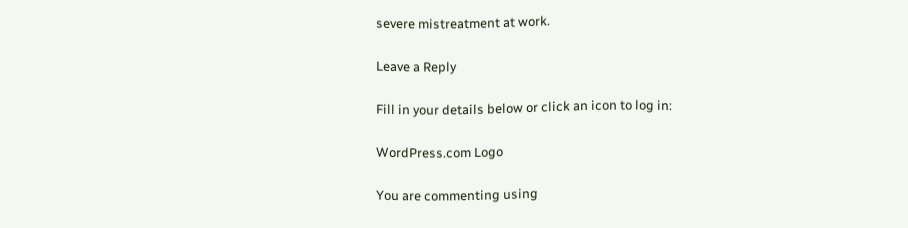severe mistreatment at work.

Leave a Reply

Fill in your details below or click an icon to log in:

WordPress.com Logo

You are commenting using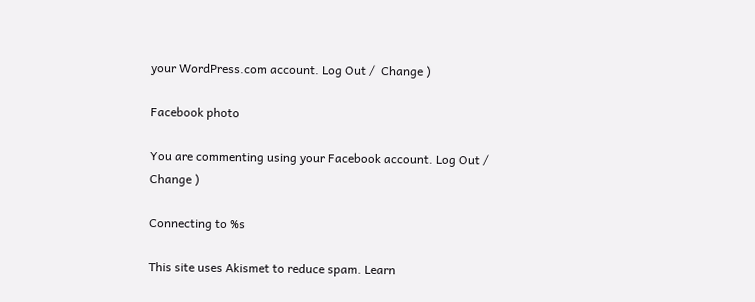your WordPress.com account. Log Out /  Change )

Facebook photo

You are commenting using your Facebook account. Log Out /  Change )

Connecting to %s

This site uses Akismet to reduce spam. Learn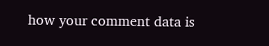how your comment data is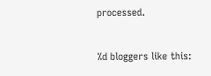processed.

%d bloggers like this: